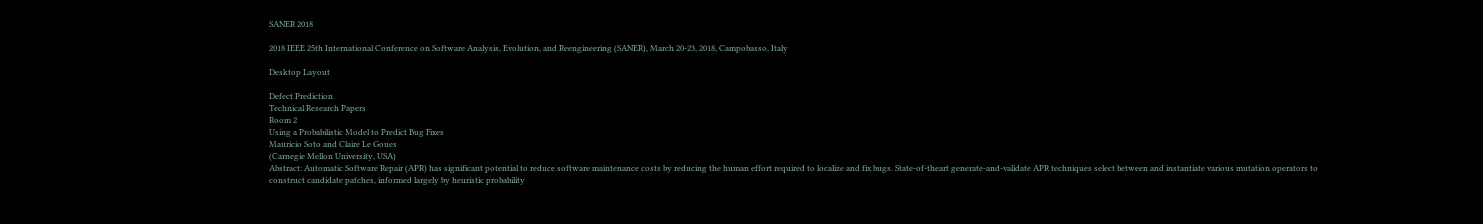SANER 2018

2018 IEEE 25th International Conference on Software Analysis, Evolution, and Reengineering (SANER), March 20-23, 2018, Campobasso, Italy

Desktop Layout

Defect Prediction
Technical Research Papers
Room 2
Using a Probabilistic Model to Predict Bug Fixes
Mauricio Soto and Claire Le Goues
(Carnegie Mellon University, USA)
Abstract: Automatic Software Repair (APR) has significant potential to reduce software maintenance costs by reducing the human effort required to localize and fix bugs. State-of-theart generate-and-validate APR techniques select between and instantiate various mutation operators to construct candidate patches, informed largely by heuristic probability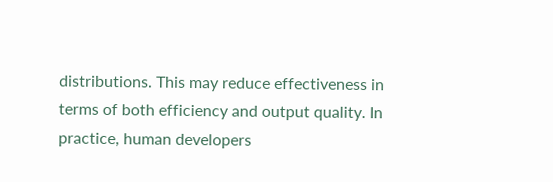distributions. This may reduce effectiveness in terms of both efficiency and output quality. In practice, human developers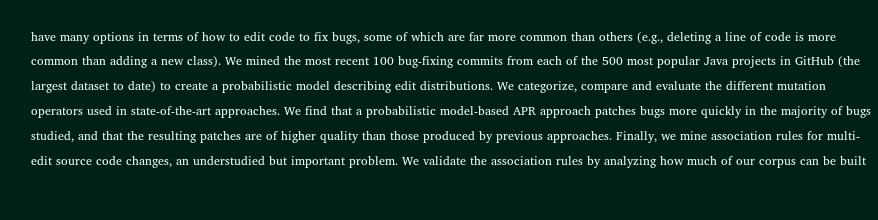have many options in terms of how to edit code to fix bugs, some of which are far more common than others (e.g., deleting a line of code is more common than adding a new class). We mined the most recent 100 bug-fixing commits from each of the 500 most popular Java projects in GitHub (the largest dataset to date) to create a probabilistic model describing edit distributions. We categorize, compare and evaluate the different mutation operators used in state-of-the-art approaches. We find that a probabilistic model-based APR approach patches bugs more quickly in the majority of bugs studied, and that the resulting patches are of higher quality than those produced by previous approaches. Finally, we mine association rules for multi-edit source code changes, an understudied but important problem. We validate the association rules by analyzing how much of our corpus can be built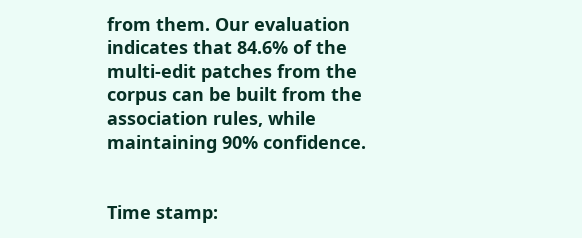from them. Our evaluation indicates that 84.6% of the multi-edit patches from the corpus can be built from the association rules, while maintaining 90% confidence.


Time stamp: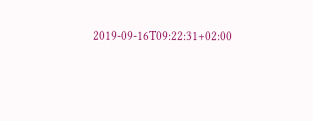2019-09-16T09:22:31+02:00